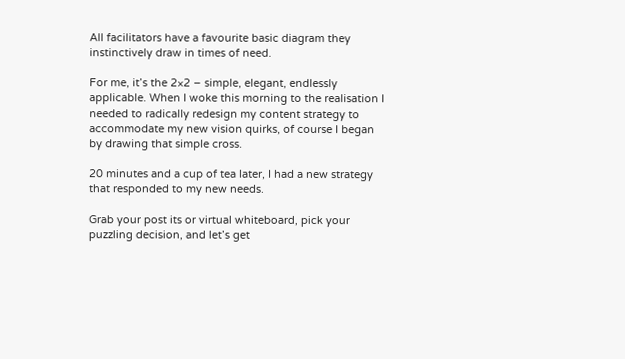All facilitators have a favourite basic diagram they instinctively draw in times of need.

For me, it’s the 2×2 – simple, elegant, endlessly applicable. When I woke this morning to the realisation I needed to radically redesign my content strategy to accommodate my new vision quirks, of course I began by drawing that simple cross.

20 minutes and a cup of tea later, I had a new strategy that responded to my new needs.

Grab your post its or virtual whiteboard, pick your puzzling decision, and let’s get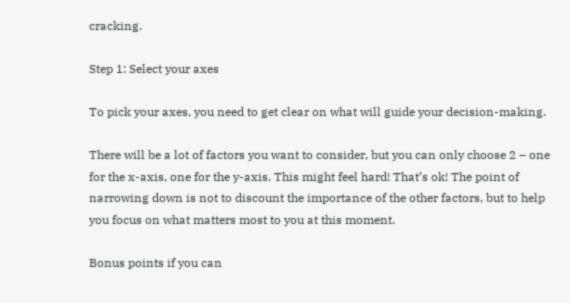cracking.

Step 1: Select your axes

To pick your axes, you need to get clear on what will guide your decision-making.

There will be a lot of factors you want to consider, but you can only choose 2 – one for the x-axis, one for the y-axis. This might feel hard! That’s ok! The point of narrowing down is not to discount the importance of the other factors, but to help you focus on what matters most to you at this moment.

Bonus points if you can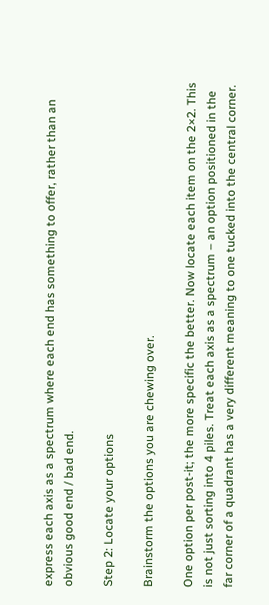express each axis as a spectrum where each end has something to offer, rather than an obvious good end / bad end.

Step 2: Locate your options

Brainstorm the options you are chewing over.

One option per post-it; the more specific the better. Now locate each item on the 2×2. This is not just sorting into 4 piles. Treat each axis as a spectrum – an option positioned in the far corner of a quadrant has a very different meaning to one tucked into the central corner.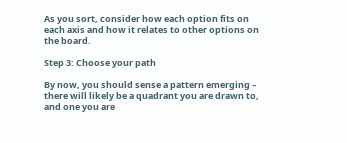As you sort, consider how each option fits on each axis and how it relates to other options on the board.

Step 3: Choose your path

By now, you should sense a pattern emerging – there will likely be a quadrant you are drawn to, and one you are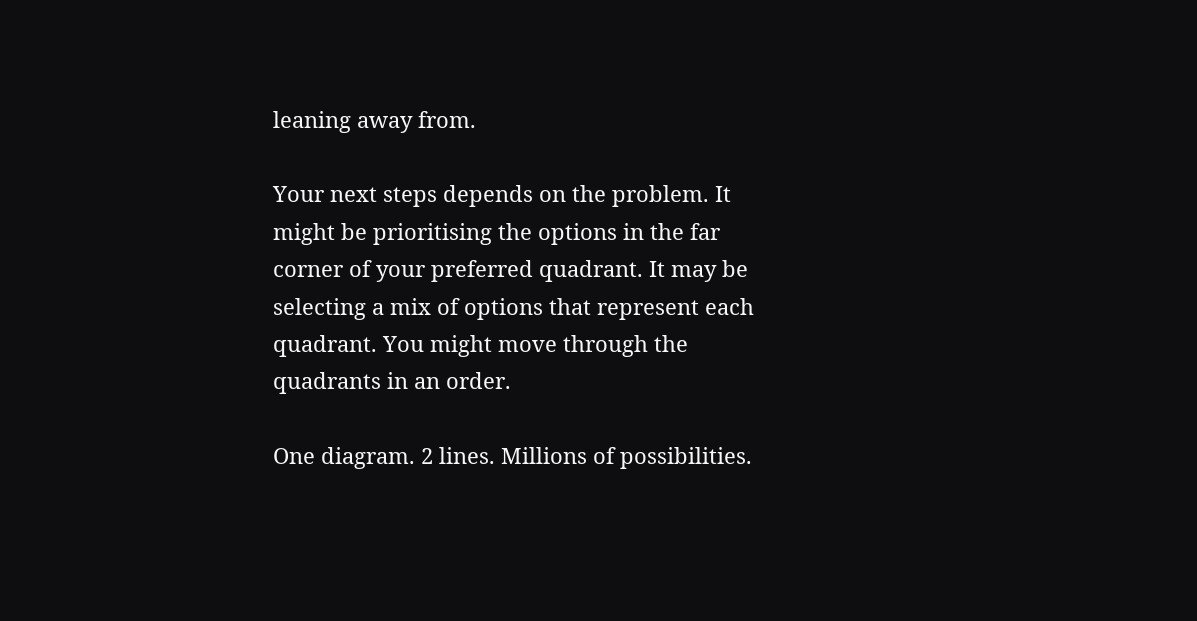leaning away from.

Your next steps depends on the problem. It might be prioritising the options in the far corner of your preferred quadrant. It may be selecting a mix of options that represent each quadrant. You might move through the quadrants in an order.

One diagram. 2 lines. Millions of possibilities.